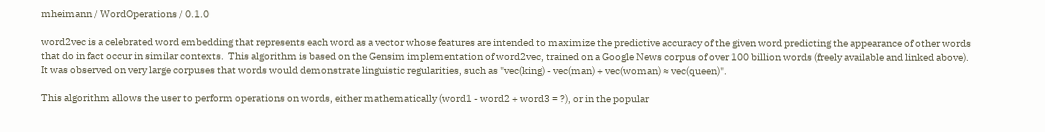mheimann / WordOperations / 0.1.0

word2vec is a celebrated word embedding that represents each word as a vector whose features are intended to maximize the predictive accuracy of the given word predicting the appearance of other words that do in fact occur in similar contexts.  This algorithm is based on the Gensim implementation of word2vec, trained on a Google News corpus of over 100 billion words (freely available and linked above).  It was observed on very large corpuses that words would demonstrate linguistic regularities, such as "vec(king) - vec(man) + vec(woman) ≈ vec(queen)".

This algorithm allows the user to perform operations on words, either mathematically (word1 - word2 + word3 = ?), or in the popular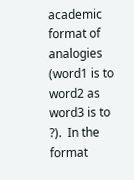academic format of analogies (word1 is to word2 as word3 is to ?).  In the format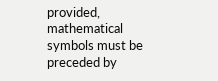provided, mathematical symbols must be preceded by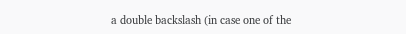a double backslash (in case one of the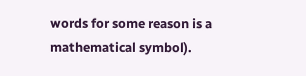words for some reason is a mathematical symbol).